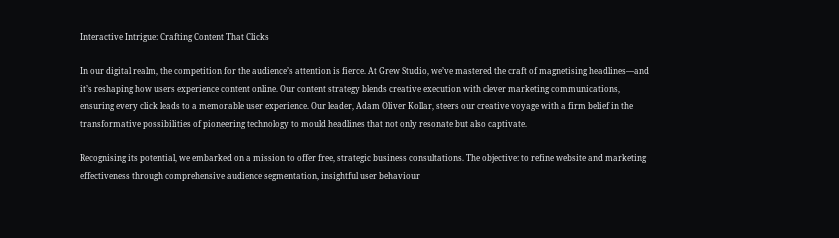Interactive Intrigue: Crafting Content That Clicks

In our digital realm, the competition for the audience’s attention is fierce. At Grew Studio, we’ve mastered the craft of magnetising headlines—and it’s reshaping how users experience content online. Our content strategy blends creative execution with clever marketing communications, ensuring every click leads to a memorable user experience. Our leader, Adam Oliver Kollar, steers our creative voyage with a firm belief in the transformative possibilities of pioneering technology to mould headlines that not only resonate but also captivate.

Recognising its potential, we embarked on a mission to offer free, strategic business consultations. The objective: to refine website and marketing effectiveness through comprehensive audience segmentation, insightful user behaviour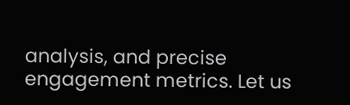analysis, and precise engagement metrics. Let us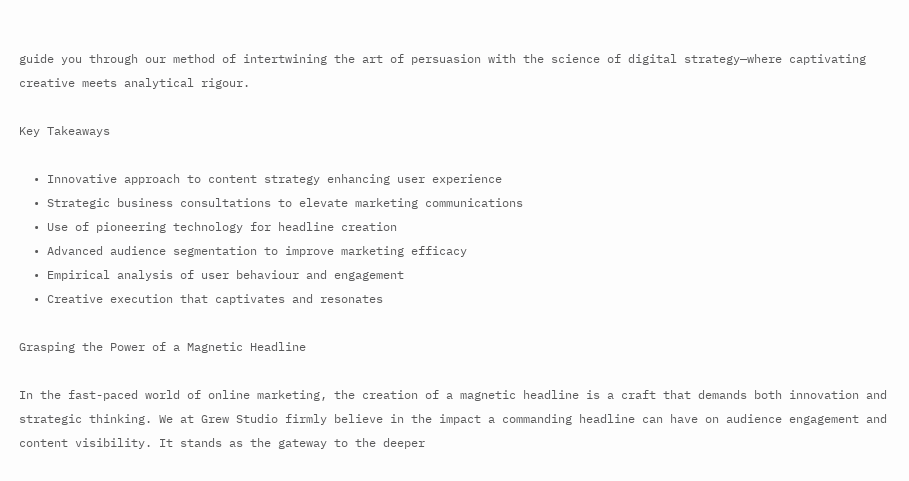guide you through our method of intertwining the art of persuasion with the science of digital strategy—where captivating creative meets analytical rigour.

Key Takeaways

  • Innovative approach to content strategy enhancing user experience
  • Strategic business consultations to elevate marketing communications
  • Use of pioneering technology for headline creation
  • Advanced audience segmentation to improve marketing efficacy
  • Empirical analysis of user behaviour and engagement
  • Creative execution that captivates and resonates

Grasping the Power of a Magnetic Headline

In the fast-paced world of online marketing, the creation of a magnetic headline is a craft that demands both innovation and strategic thinking. We at Grew Studio firmly believe in the impact a commanding headline can have on audience engagement and content visibility. It stands as the gateway to the deeper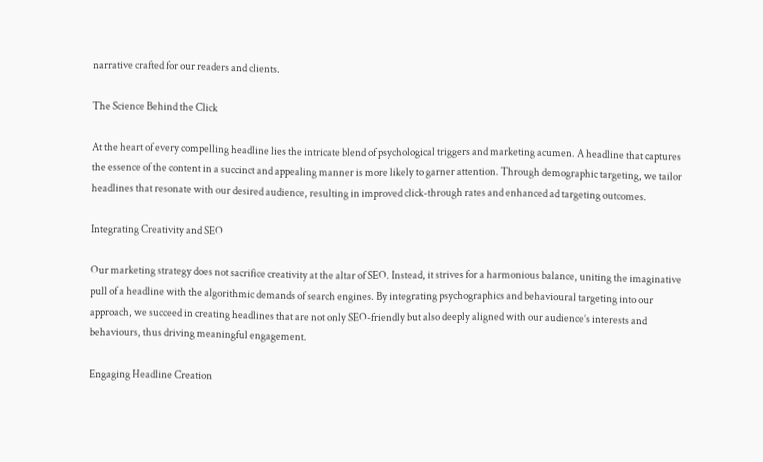narrative crafted for our readers and clients.

The Science Behind the Click

At the heart of every compelling headline lies the intricate blend of psychological triggers and marketing acumen. A headline that captures the essence of the content in a succinct and appealing manner is more likely to garner attention. Through demographic targeting, we tailor headlines that resonate with our desired audience, resulting in improved click-through rates and enhanced ad targeting outcomes.

Integrating Creativity and SEO

Our marketing strategy does not sacrifice creativity at the altar of SEO. Instead, it strives for a harmonious balance, uniting the imaginative pull of a headline with the algorithmic demands of search engines. By integrating psychographics and behavioural targeting into our approach, we succeed in creating headlines that are not only SEO-friendly but also deeply aligned with our audience’s interests and behaviours, thus driving meaningful engagement.

Engaging Headline Creation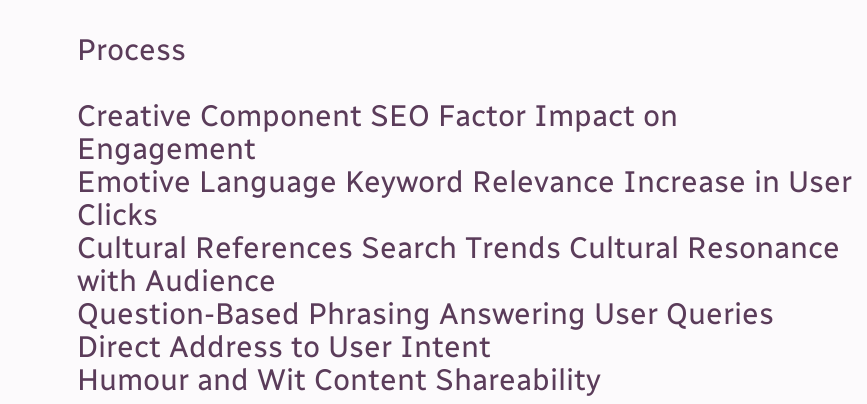Process

Creative Component SEO Factor Impact on Engagement
Emotive Language Keyword Relevance Increase in User Clicks
Cultural References Search Trends Cultural Resonance with Audience
Question-Based Phrasing Answering User Queries Direct Address to User Intent
Humour and Wit Content Shareability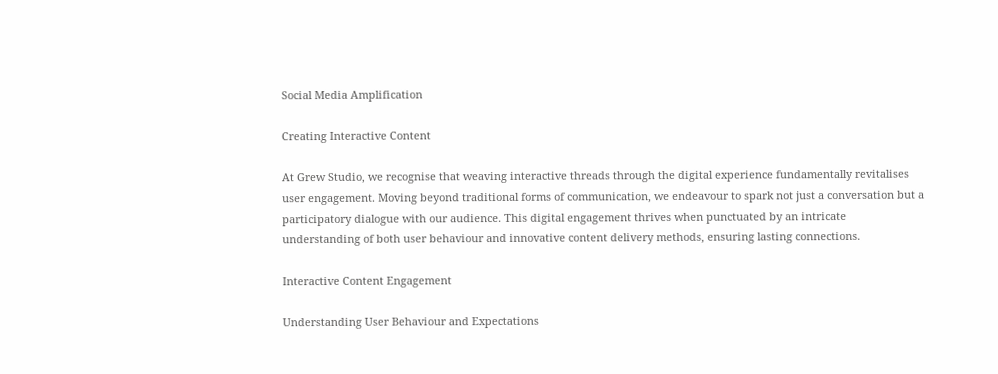Social Media Amplification

Creating Interactive Content

At Grew Studio, we recognise that weaving interactive threads through the digital experience fundamentally revitalises user engagement. Moving beyond traditional forms of communication, we endeavour to spark not just a conversation but a participatory dialogue with our audience. This digital engagement thrives when punctuated by an intricate understanding of both user behaviour and innovative content delivery methods, ensuring lasting connections.

Interactive Content Engagement

Understanding User Behaviour and Expectations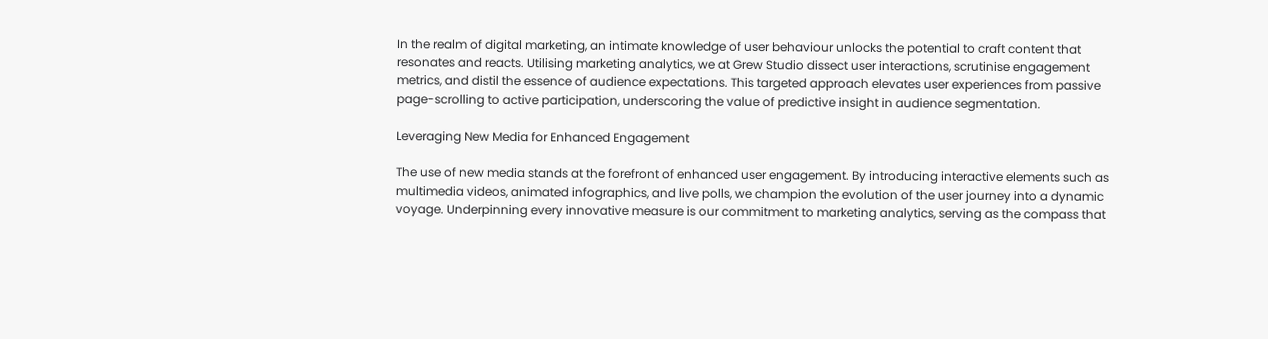In the realm of digital marketing, an intimate knowledge of user behaviour unlocks the potential to craft content that resonates and reacts. Utilising marketing analytics, we at Grew Studio dissect user interactions, scrutinise engagement metrics, and distil the essence of audience expectations. This targeted approach elevates user experiences from passive page-scrolling to active participation, underscoring the value of predictive insight in audience segmentation.

Leveraging New Media for Enhanced Engagement

The use of new media stands at the forefront of enhanced user engagement. By introducing interactive elements such as multimedia videos, animated infographics, and live polls, we champion the evolution of the user journey into a dynamic voyage. Underpinning every innovative measure is our commitment to marketing analytics, serving as the compass that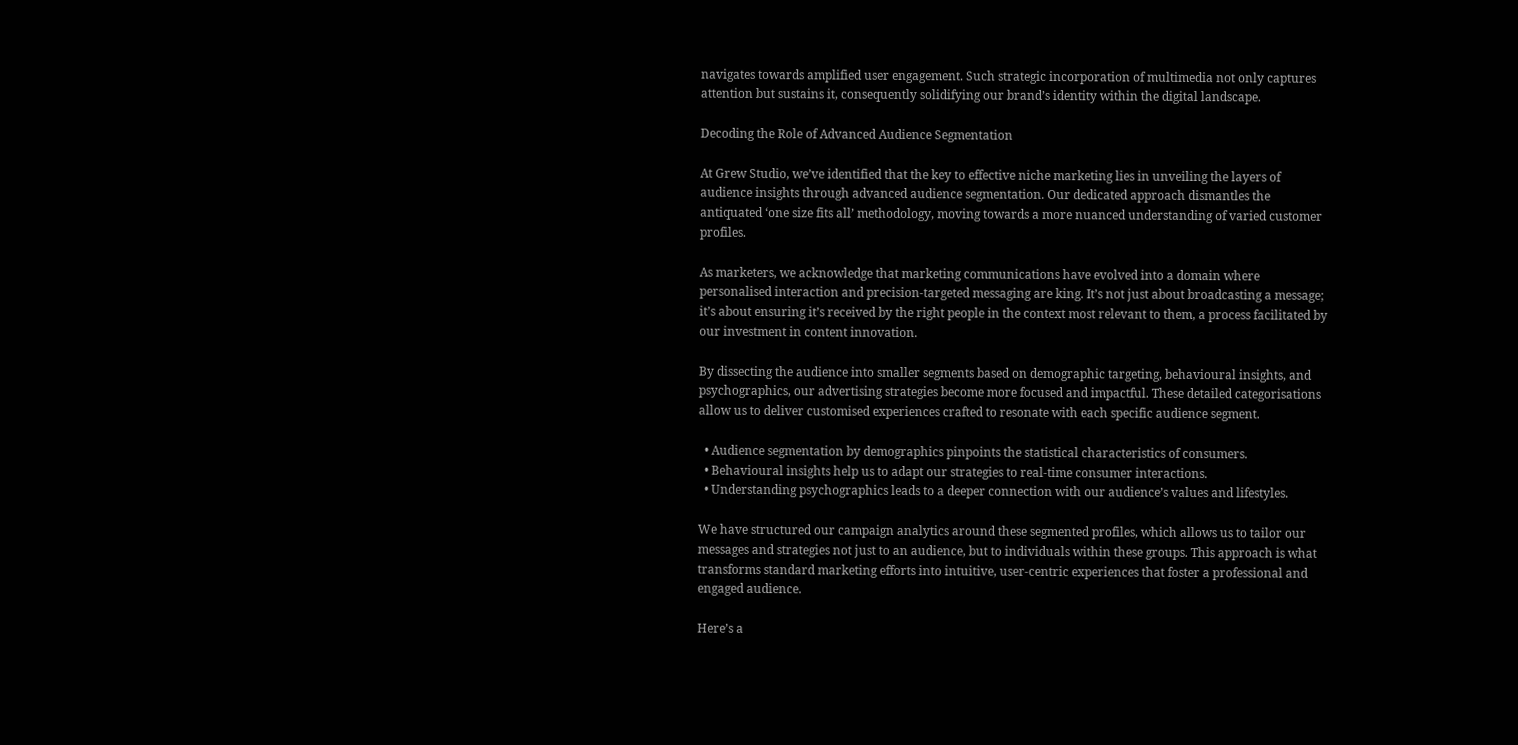navigates towards amplified user engagement. Such strategic incorporation of multimedia not only captures attention but sustains it, consequently solidifying our brand’s identity within the digital landscape.

Decoding the Role of Advanced Audience Segmentation

At Grew Studio, we’ve identified that the key to effective niche marketing lies in unveiling the layers of audience insights through advanced audience segmentation. Our dedicated approach dismantles the antiquated ‘one size fits all’ methodology, moving towards a more nuanced understanding of varied customer profiles.

As marketers, we acknowledge that marketing communications have evolved into a domain where personalised interaction and precision-targeted messaging are king. It’s not just about broadcasting a message; it’s about ensuring it’s received by the right people in the context most relevant to them, a process facilitated by our investment in content innovation.

By dissecting the audience into smaller segments based on demographic targeting, behavioural insights, and psychographics, our advertising strategies become more focused and impactful. These detailed categorisations allow us to deliver customised experiences crafted to resonate with each specific audience segment.

  • Audience segmentation by demographics pinpoints the statistical characteristics of consumers.
  • Behavioural insights help us to adapt our strategies to real-time consumer interactions.
  • Understanding psychographics leads to a deeper connection with our audience’s values and lifestyles.

We have structured our campaign analytics around these segmented profiles, which allows us to tailor our messages and strategies not just to an audience, but to individuals within these groups. This approach is what transforms standard marketing efforts into intuitive, user-centric experiences that foster a professional and engaged audience.

Here’s a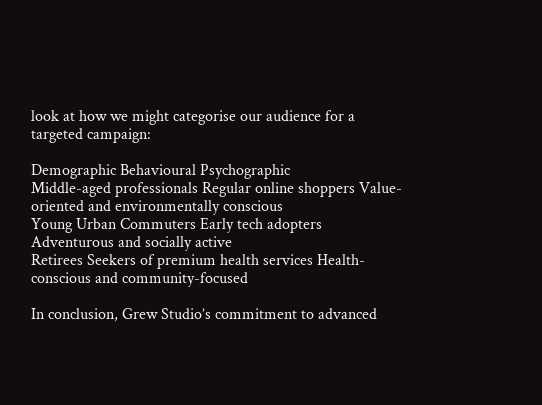look at how we might categorise our audience for a targeted campaign:

Demographic Behavioural Psychographic
Middle-aged professionals Regular online shoppers Value-oriented and environmentally conscious
Young Urban Commuters Early tech adopters Adventurous and socially active
Retirees Seekers of premium health services Health-conscious and community-focused

In conclusion, Grew Studio’s commitment to advanced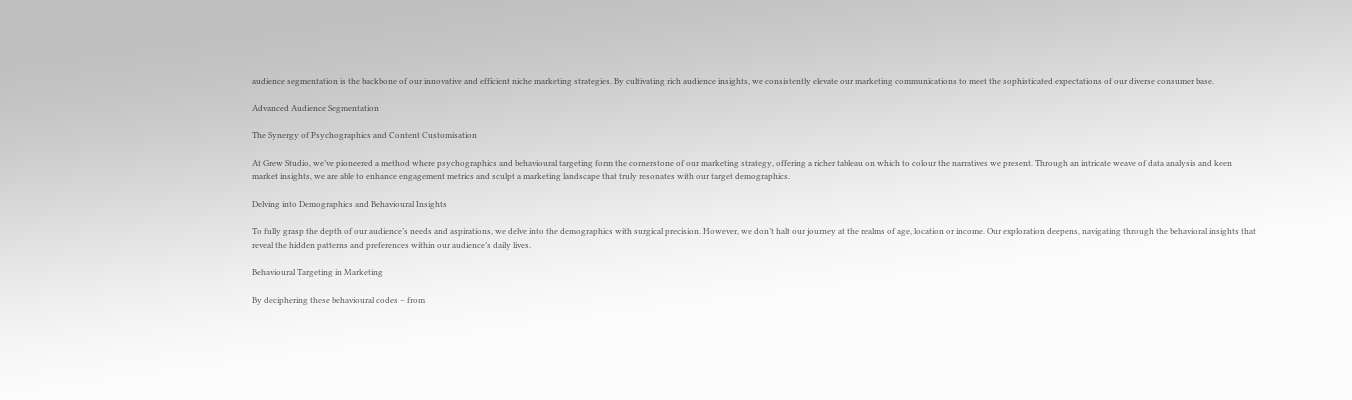audience segmentation is the backbone of our innovative and efficient niche marketing strategies. By cultivating rich audience insights, we consistently elevate our marketing communications to meet the sophisticated expectations of our diverse consumer base.

Advanced Audience Segmentation

The Synergy of Psychographics and Content Customisation

At Grew Studio, we’ve pioneered a method where psychographics and behavioural targeting form the cornerstone of our marketing strategy, offering a richer tableau on which to colour the narratives we present. Through an intricate weave of data analysis and keen market insights, we are able to enhance engagement metrics and sculpt a marketing landscape that truly resonates with our target demographics.

Delving into Demographics and Behavioural Insights

To fully grasp the depth of our audience’s needs and aspirations, we delve into the demographics with surgical precision. However, we don’t halt our journey at the realms of age, location or income. Our exploration deepens, navigating through the behavioral insights that reveal the hidden patterns and preferences within our audience’s daily lives.

Behavioural Targeting in Marketing

By deciphering these behavioural codes – from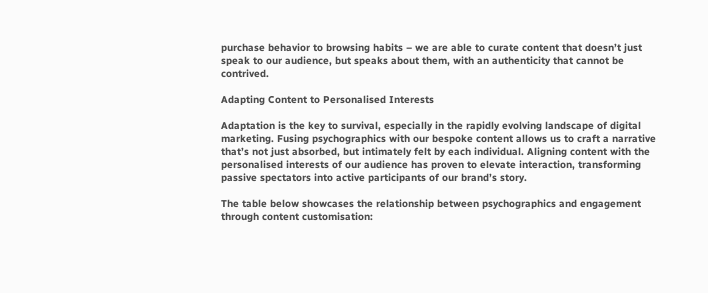purchase behavior to browsing habits – we are able to curate content that doesn’t just speak to our audience, but speaks about them, with an authenticity that cannot be contrived.

Adapting Content to Personalised Interests

Adaptation is the key to survival, especially in the rapidly evolving landscape of digital marketing. Fusing psychographics with our bespoke content allows us to craft a narrative that’s not just absorbed, but intimately felt by each individual. Aligning content with the personalised interests of our audience has proven to elevate interaction, transforming passive spectators into active participants of our brand’s story.

The table below showcases the relationship between psychographics and engagement through content customisation: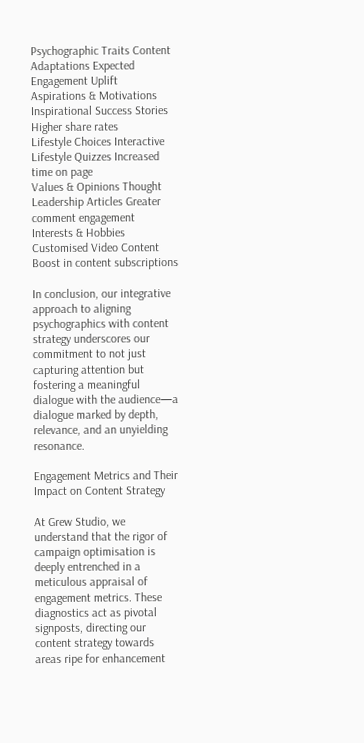Psychographic Traits Content Adaptations Expected Engagement Uplift
Aspirations & Motivations Inspirational Success Stories Higher share rates
Lifestyle Choices Interactive Lifestyle Quizzes Increased time on page
Values & Opinions Thought Leadership Articles Greater comment engagement
Interests & Hobbies Customised Video Content Boost in content subscriptions

In conclusion, our integrative approach to aligning psychographics with content strategy underscores our commitment to not just capturing attention but fostering a meaningful dialogue with the audience—a dialogue marked by depth, relevance, and an unyielding resonance.

Engagement Metrics and Their Impact on Content Strategy

At Grew Studio, we understand that the rigor of campaign optimisation is deeply entrenched in a meticulous appraisal of engagement metrics. These diagnostics act as pivotal signposts, directing our content strategy towards areas ripe for enhancement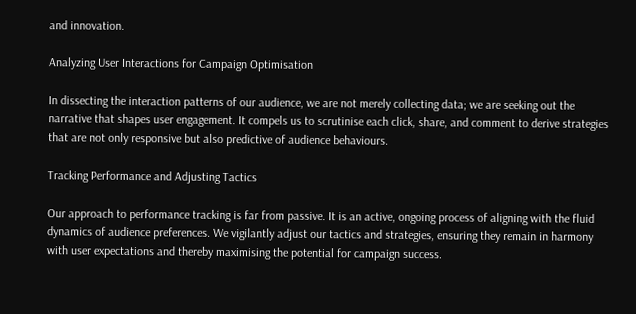and innovation.

Analyzing User Interactions for Campaign Optimisation

In dissecting the interaction patterns of our audience, we are not merely collecting data; we are seeking out the narrative that shapes user engagement. It compels us to scrutinise each click, share, and comment to derive strategies that are not only responsive but also predictive of audience behaviours.

Tracking Performance and Adjusting Tactics

Our approach to performance tracking is far from passive. It is an active, ongoing process of aligning with the fluid dynamics of audience preferences. We vigilantly adjust our tactics and strategies, ensuring they remain in harmony with user expectations and thereby maximising the potential for campaign success.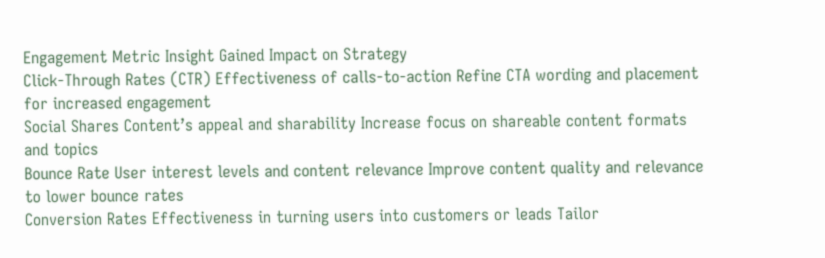Engagement Metric Insight Gained Impact on Strategy
Click-Through Rates (CTR) Effectiveness of calls-to-action Refine CTA wording and placement for increased engagement
Social Shares Content’s appeal and sharability Increase focus on shareable content formats and topics
Bounce Rate User interest levels and content relevance Improve content quality and relevance to lower bounce rates
Conversion Rates Effectiveness in turning users into customers or leads Tailor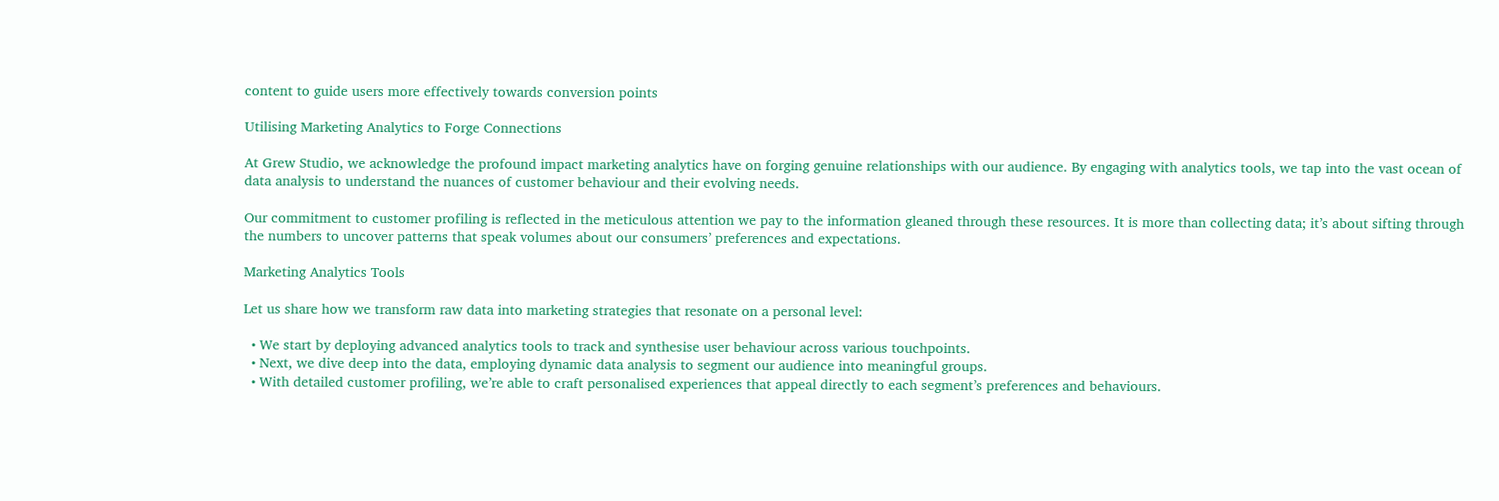content to guide users more effectively towards conversion points

Utilising Marketing Analytics to Forge Connections

At Grew Studio, we acknowledge the profound impact marketing analytics have on forging genuine relationships with our audience. By engaging with analytics tools, we tap into the vast ocean of data analysis to understand the nuances of customer behaviour and their evolving needs.

Our commitment to customer profiling is reflected in the meticulous attention we pay to the information gleaned through these resources. It is more than collecting data; it’s about sifting through the numbers to uncover patterns that speak volumes about our consumers’ preferences and expectations.

Marketing Analytics Tools

Let us share how we transform raw data into marketing strategies that resonate on a personal level:

  • We start by deploying advanced analytics tools to track and synthesise user behaviour across various touchpoints.
  • Next, we dive deep into the data, employing dynamic data analysis to segment our audience into meaningful groups.
  • With detailed customer profiling, we’re able to craft personalised experiences that appeal directly to each segment’s preferences and behaviours.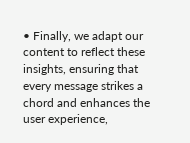• Finally, we adapt our content to reflect these insights, ensuring that every message strikes a chord and enhances the user experience,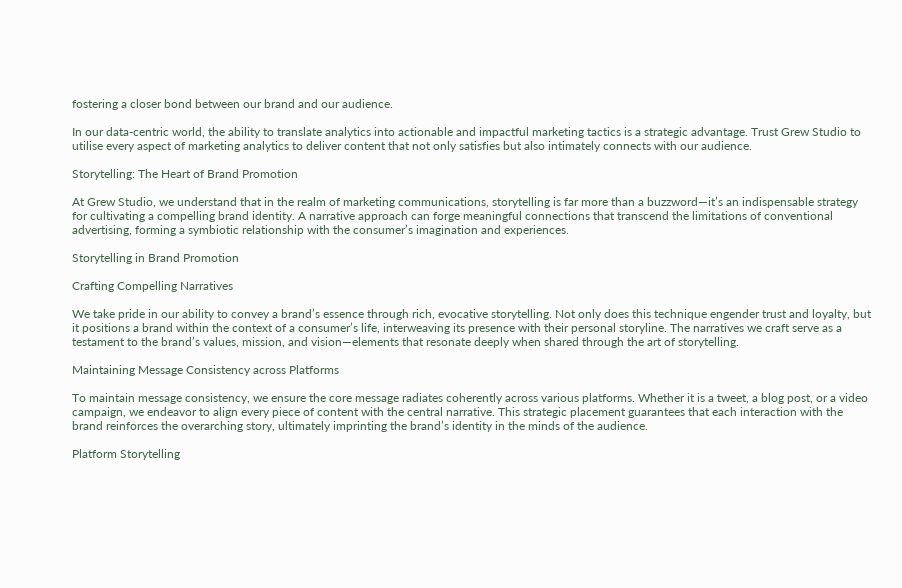fostering a closer bond between our brand and our audience.

In our data-centric world, the ability to translate analytics into actionable and impactful marketing tactics is a strategic advantage. Trust Grew Studio to utilise every aspect of marketing analytics to deliver content that not only satisfies but also intimately connects with our audience.

Storytelling: The Heart of Brand Promotion

At Grew Studio, we understand that in the realm of marketing communications, storytelling is far more than a buzzword—it’s an indispensable strategy for cultivating a compelling brand identity. A narrative approach can forge meaningful connections that transcend the limitations of conventional advertising, forming a symbiotic relationship with the consumer’s imagination and experiences.

Storytelling in Brand Promotion

Crafting Compelling Narratives

We take pride in our ability to convey a brand’s essence through rich, evocative storytelling. Not only does this technique engender trust and loyalty, but it positions a brand within the context of a consumer’s life, interweaving its presence with their personal storyline. The narratives we craft serve as a testament to the brand’s values, mission, and vision—elements that resonate deeply when shared through the art of storytelling.

Maintaining Message Consistency across Platforms

To maintain message consistency, we ensure the core message radiates coherently across various platforms. Whether it is a tweet, a blog post, or a video campaign, we endeavor to align every piece of content with the central narrative. This strategic placement guarantees that each interaction with the brand reinforces the overarching story, ultimately imprinting the brand’s identity in the minds of the audience.

Platform Storytelling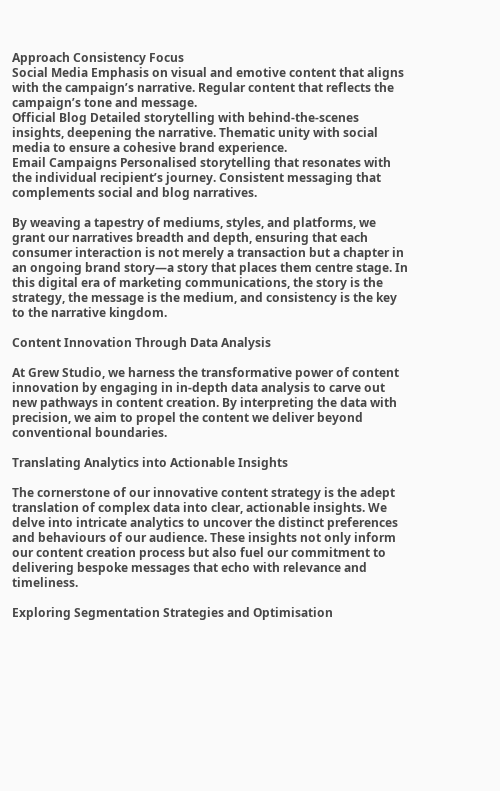Approach Consistency Focus
Social Media Emphasis on visual and emotive content that aligns with the campaign’s narrative. Regular content that reflects the campaign’s tone and message.
Official Blog Detailed storytelling with behind-the-scenes insights, deepening the narrative. Thematic unity with social media to ensure a cohesive brand experience.
Email Campaigns Personalised storytelling that resonates with the individual recipient’s journey. Consistent messaging that complements social and blog narratives.

By weaving a tapestry of mediums, styles, and platforms, we grant our narratives breadth and depth, ensuring that each consumer interaction is not merely a transaction but a chapter in an ongoing brand story—a story that places them centre stage. In this digital era of marketing communications, the story is the strategy, the message is the medium, and consistency is the key to the narrative kingdom.

Content Innovation Through Data Analysis

At Grew Studio, we harness the transformative power of content innovation by engaging in in-depth data analysis to carve out new pathways in content creation. By interpreting the data with precision, we aim to propel the content we deliver beyond conventional boundaries.

Translating Analytics into Actionable Insights

The cornerstone of our innovative content strategy is the adept translation of complex data into clear, actionable insights. We delve into intricate analytics to uncover the distinct preferences and behaviours of our audience. These insights not only inform our content creation process but also fuel our commitment to delivering bespoke messages that echo with relevance and timeliness.

Exploring Segmentation Strategies and Optimisation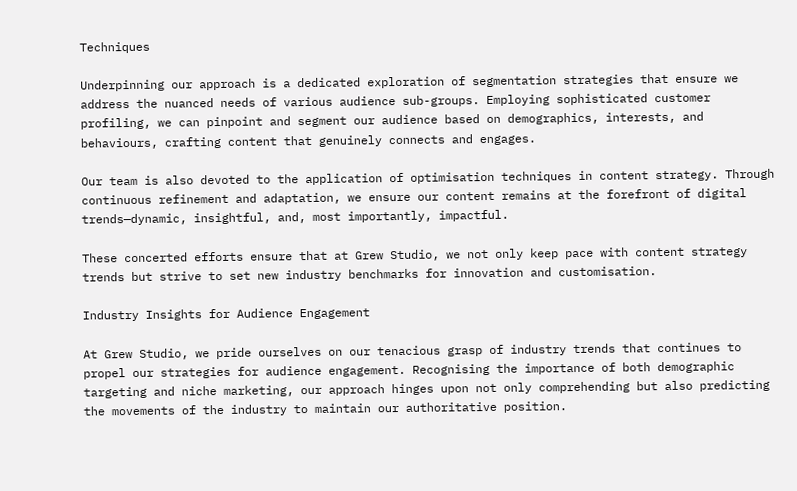Techniques

Underpinning our approach is a dedicated exploration of segmentation strategies that ensure we address the nuanced needs of various audience sub-groups. Employing sophisticated customer profiling, we can pinpoint and segment our audience based on demographics, interests, and behaviours, crafting content that genuinely connects and engages.

Our team is also devoted to the application of optimisation techniques in content strategy. Through continuous refinement and adaptation, we ensure our content remains at the forefront of digital trends—dynamic, insightful, and, most importantly, impactful.

These concerted efforts ensure that at Grew Studio, we not only keep pace with content strategy trends but strive to set new industry benchmarks for innovation and customisation.

Industry Insights for Audience Engagement

At Grew Studio, we pride ourselves on our tenacious grasp of industry trends that continues to propel our strategies for audience engagement. Recognising the importance of both demographic targeting and niche marketing, our approach hinges upon not only comprehending but also predicting the movements of the industry to maintain our authoritative position.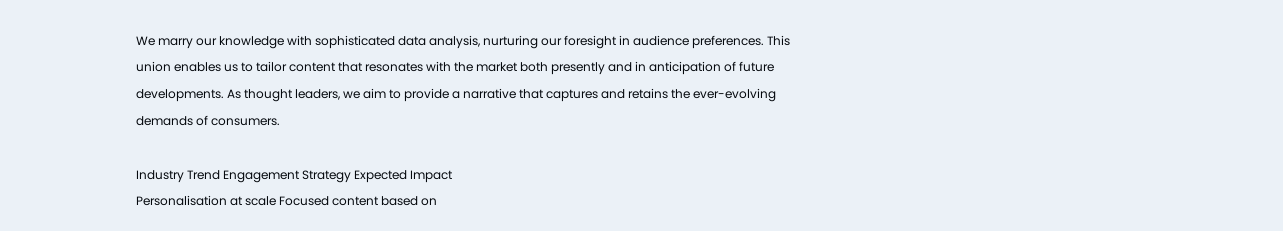We marry our knowledge with sophisticated data analysis, nurturing our foresight in audience preferences. This union enables us to tailor content that resonates with the market both presently and in anticipation of future developments. As thought leaders, we aim to provide a narrative that captures and retains the ever-evolving demands of consumers.

Industry Trend Engagement Strategy Expected Impact
Personalisation at scale Focused content based on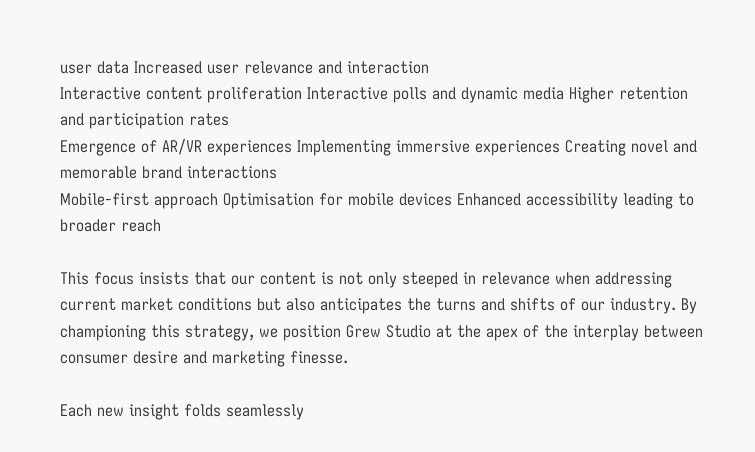user data Increased user relevance and interaction
Interactive content proliferation Interactive polls and dynamic media Higher retention and participation rates
Emergence of AR/VR experiences Implementing immersive experiences Creating novel and memorable brand interactions
Mobile-first approach Optimisation for mobile devices Enhanced accessibility leading to broader reach

This focus insists that our content is not only steeped in relevance when addressing current market conditions but also anticipates the turns and shifts of our industry. By championing this strategy, we position Grew Studio at the apex of the interplay between consumer desire and marketing finesse.

Each new insight folds seamlessly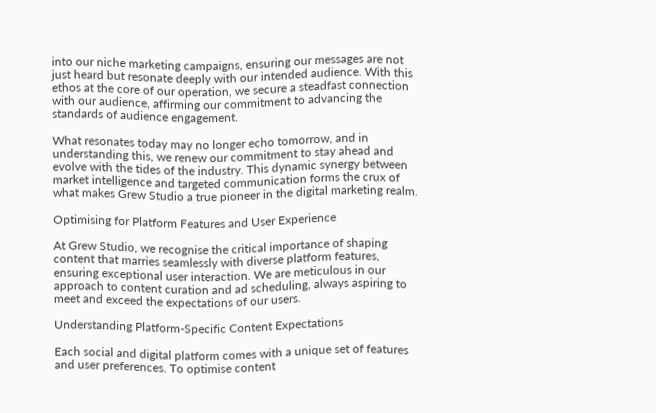into our niche marketing campaigns, ensuring our messages are not just heard but resonate deeply with our intended audience. With this ethos at the core of our operation, we secure a steadfast connection with our audience, affirming our commitment to advancing the standards of audience engagement.

What resonates today may no longer echo tomorrow, and in understanding this, we renew our commitment to stay ahead and evolve with the tides of the industry. This dynamic synergy between market intelligence and targeted communication forms the crux of what makes Grew Studio a true pioneer in the digital marketing realm.

Optimising for Platform Features and User Experience

At Grew Studio, we recognise the critical importance of shaping content that marries seamlessly with diverse platform features, ensuring exceptional user interaction. We are meticulous in our approach to content curation and ad scheduling, always aspiring to meet and exceed the expectations of our users.

Understanding Platform-Specific Content Expectations

Each social and digital platform comes with a unique set of features and user preferences. To optimise content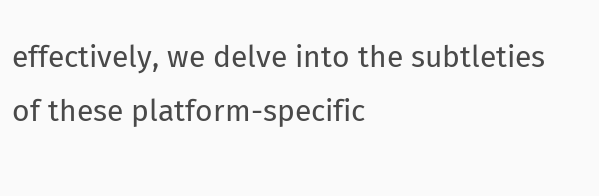effectively, we delve into the subtleties of these platform-specific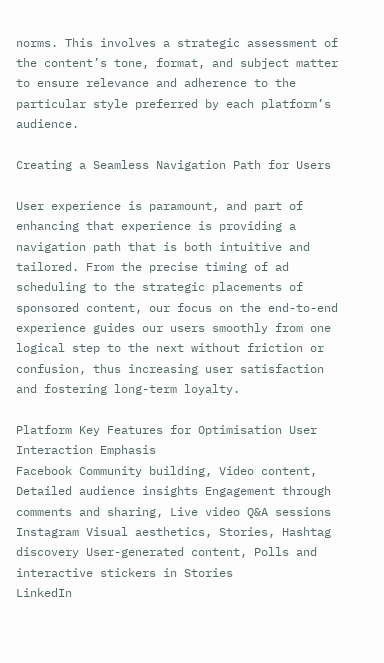norms. This involves a strategic assessment of the content’s tone, format, and subject matter to ensure relevance and adherence to the particular style preferred by each platform’s audience.

Creating a Seamless Navigation Path for Users

User experience is paramount, and part of enhancing that experience is providing a navigation path that is both intuitive and tailored. From the precise timing of ad scheduling to the strategic placements of sponsored content, our focus on the end-to-end experience guides our users smoothly from one logical step to the next without friction or confusion, thus increasing user satisfaction and fostering long-term loyalty.

Platform Key Features for Optimisation User Interaction Emphasis
Facebook Community building, Video content, Detailed audience insights Engagement through comments and sharing, Live video Q&A sessions
Instagram Visual aesthetics, Stories, Hashtag discovery User-generated content, Polls and interactive stickers in Stories
LinkedIn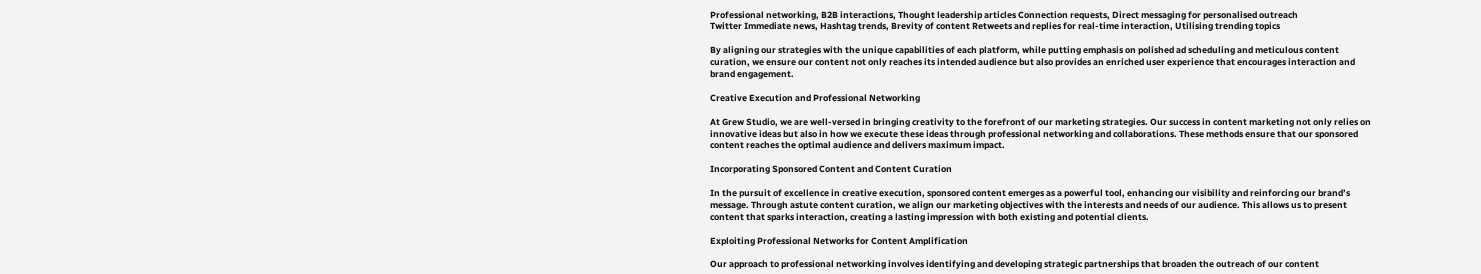Professional networking, B2B interactions, Thought leadership articles Connection requests, Direct messaging for personalised outreach
Twitter Immediate news, Hashtag trends, Brevity of content Retweets and replies for real-time interaction, Utilising trending topics

By aligning our strategies with the unique capabilities of each platform, while putting emphasis on polished ad scheduling and meticulous content curation, we ensure our content not only reaches its intended audience but also provides an enriched user experience that encourages interaction and brand engagement.

Creative Execution and Professional Networking

At Grew Studio, we are well-versed in bringing creativity to the forefront of our marketing strategies. Our success in content marketing not only relies on innovative ideas but also in how we execute these ideas through professional networking and collaborations. These methods ensure that our sponsored content reaches the optimal audience and delivers maximum impact.

Incorporating Sponsored Content and Content Curation

In the pursuit of excellence in creative execution, sponsored content emerges as a powerful tool, enhancing our visibility and reinforcing our brand’s message. Through astute content curation, we align our marketing objectives with the interests and needs of our audience. This allows us to present content that sparks interaction, creating a lasting impression with both existing and potential clients.

Exploiting Professional Networks for Content Amplification

Our approach to professional networking involves identifying and developing strategic partnerships that broaden the outreach of our content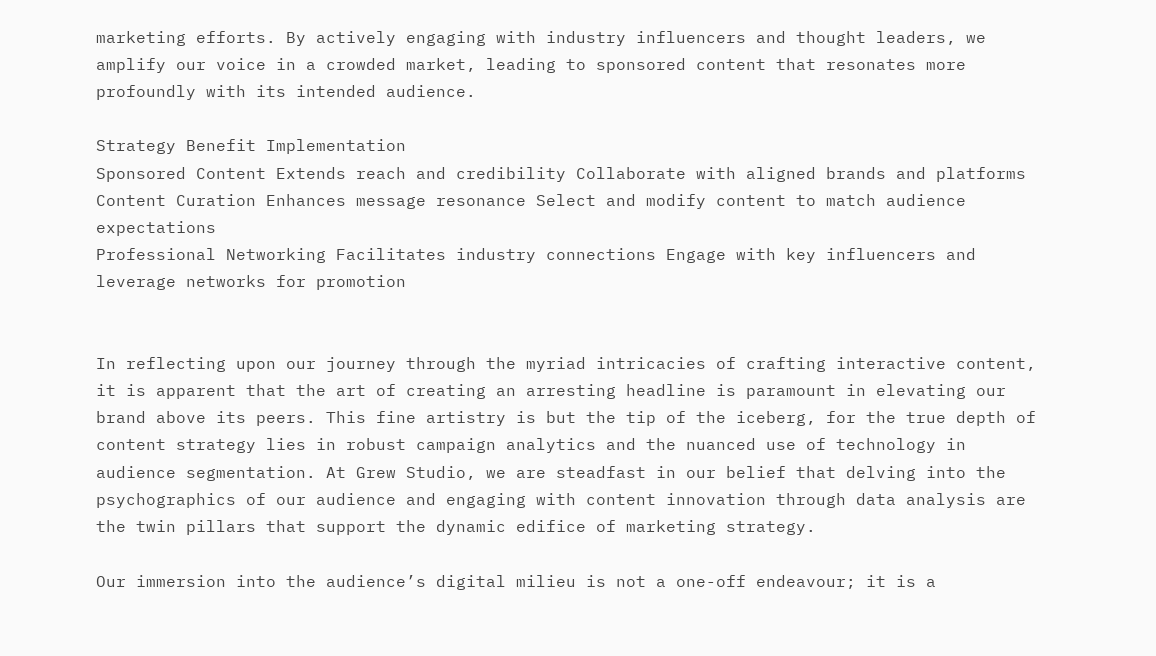marketing efforts. By actively engaging with industry influencers and thought leaders, we amplify our voice in a crowded market, leading to sponsored content that resonates more profoundly with its intended audience.

Strategy Benefit Implementation
Sponsored Content Extends reach and credibility Collaborate with aligned brands and platforms
Content Curation Enhances message resonance Select and modify content to match audience expectations
Professional Networking Facilitates industry connections Engage with key influencers and leverage networks for promotion


In reflecting upon our journey through the myriad intricacies of crafting interactive content, it is apparent that the art of creating an arresting headline is paramount in elevating our brand above its peers. This fine artistry is but the tip of the iceberg, for the true depth of content strategy lies in robust campaign analytics and the nuanced use of technology in audience segmentation. At Grew Studio, we are steadfast in our belief that delving into the psychographics of our audience and engaging with content innovation through data analysis are the twin pillars that support the dynamic edifice of marketing strategy.

Our immersion into the audience’s digital milieu is not a one-off endeavour; it is a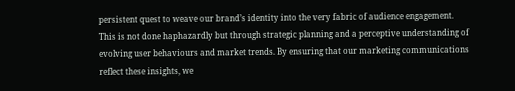persistent quest to weave our brand’s identity into the very fabric of audience engagement. This is not done haphazardly but through strategic planning and a perceptive understanding of evolving user behaviours and market trends. By ensuring that our marketing communications reflect these insights, we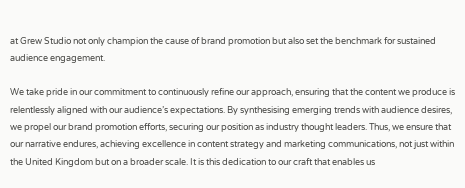at Grew Studio not only champion the cause of brand promotion but also set the benchmark for sustained audience engagement.

We take pride in our commitment to continuously refine our approach, ensuring that the content we produce is relentlessly aligned with our audience’s expectations. By synthesising emerging trends with audience desires, we propel our brand promotion efforts, securing our position as industry thought leaders. Thus, we ensure that our narrative endures, achieving excellence in content strategy and marketing communications, not just within the United Kingdom but on a broader scale. It is this dedication to our craft that enables us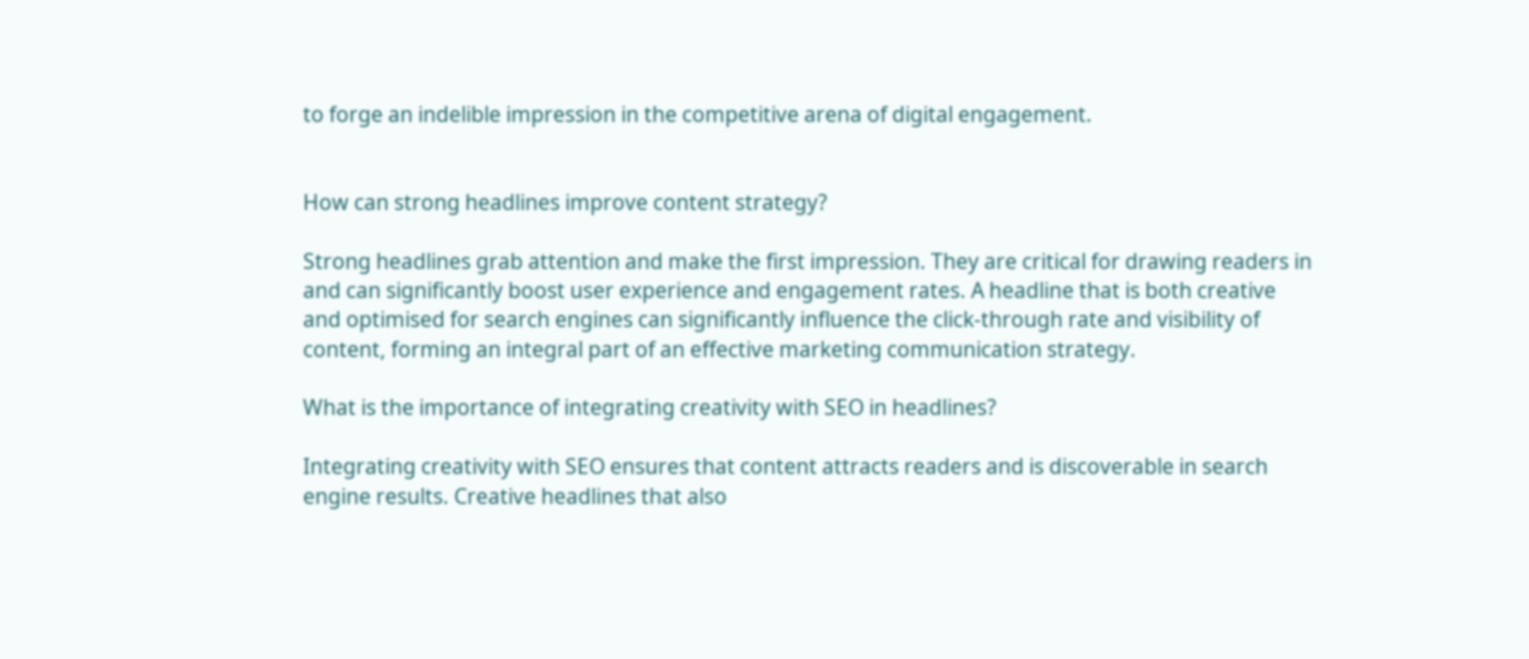to forge an indelible impression in the competitive arena of digital engagement.


How can strong headlines improve content strategy?

Strong headlines grab attention and make the first impression. They are critical for drawing readers in and can significantly boost user experience and engagement rates. A headline that is both creative and optimised for search engines can significantly influence the click-through rate and visibility of content, forming an integral part of an effective marketing communication strategy.

What is the importance of integrating creativity with SEO in headlines?

Integrating creativity with SEO ensures that content attracts readers and is discoverable in search engine results. Creative headlines that also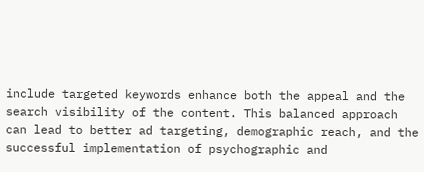include targeted keywords enhance both the appeal and the search visibility of the content. This balanced approach can lead to better ad targeting, demographic reach, and the successful implementation of psychographic and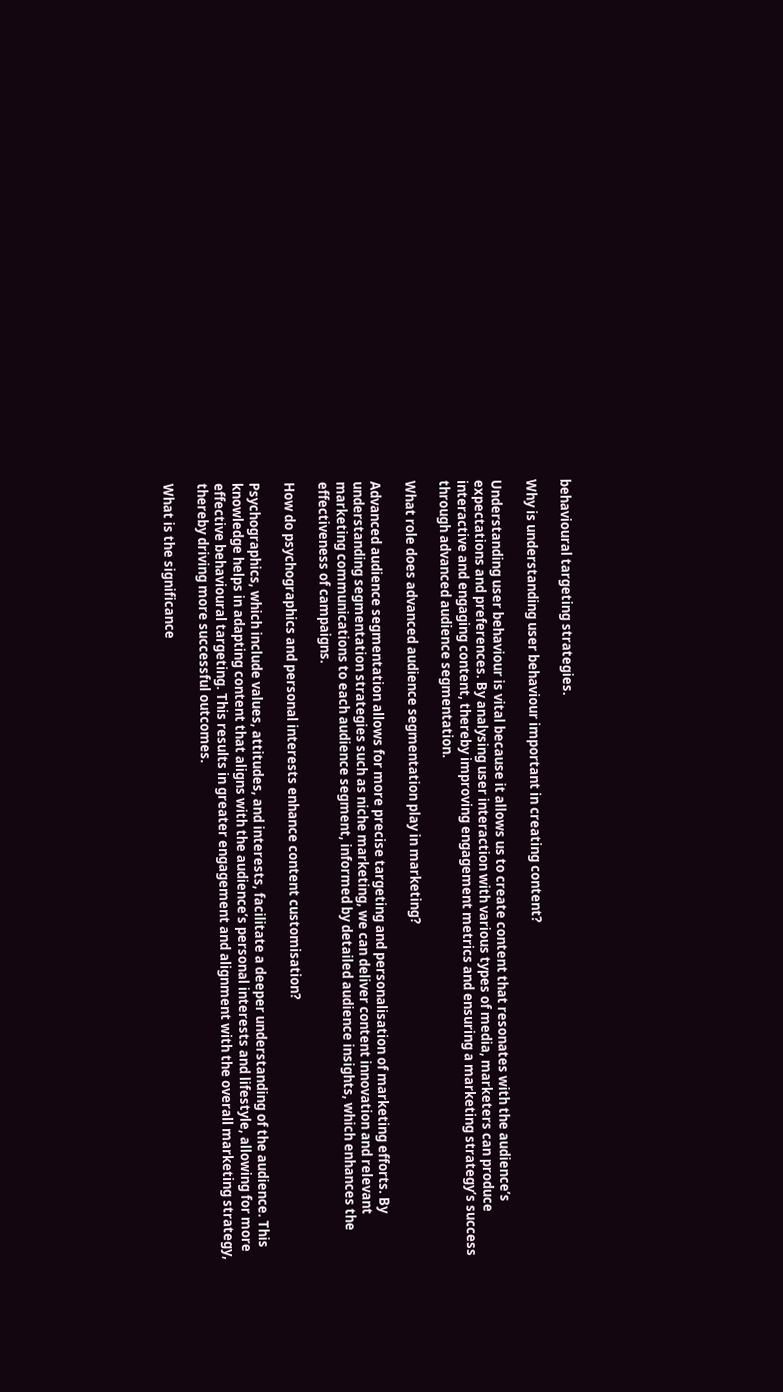behavioural targeting strategies.

Why is understanding user behaviour important in creating content?

Understanding user behaviour is vital because it allows us to create content that resonates with the audience’s expectations and preferences. By analysing user interaction with various types of media, marketers can produce interactive and engaging content, thereby improving engagement metrics and ensuring a marketing strategy’s success through advanced audience segmentation.

What role does advanced audience segmentation play in marketing?

Advanced audience segmentation allows for more precise targeting and personalisation of marketing efforts. By understanding segmentation strategies such as niche marketing, we can deliver content innovation and relevant marketing communications to each audience segment, informed by detailed audience insights, which enhances the effectiveness of campaigns.

How do psychographics and personal interests enhance content customisation?

Psychographics, which include values, attitudes, and interests, facilitate a deeper understanding of the audience. This knowledge helps in adapting content that aligns with the audience’s personal interests and lifestyle, allowing for more effective behavioural targeting. This results in greater engagement and alignment with the overall marketing strategy, thereby driving more successful outcomes.

What is the significance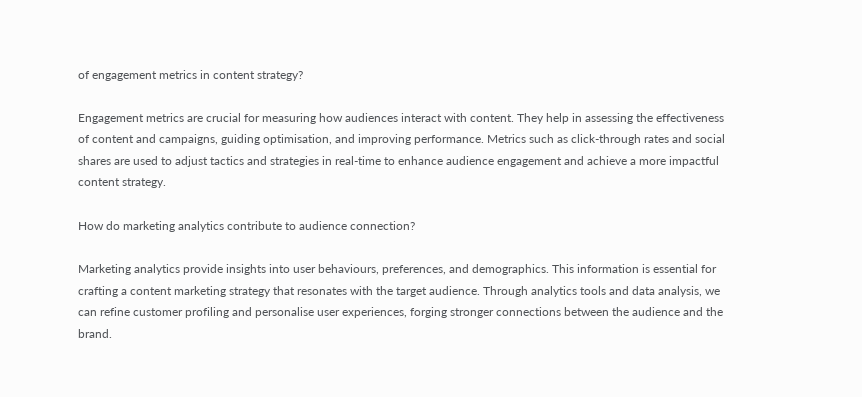of engagement metrics in content strategy?

Engagement metrics are crucial for measuring how audiences interact with content. They help in assessing the effectiveness of content and campaigns, guiding optimisation, and improving performance. Metrics such as click-through rates and social shares are used to adjust tactics and strategies in real-time to enhance audience engagement and achieve a more impactful content strategy.

How do marketing analytics contribute to audience connection?

Marketing analytics provide insights into user behaviours, preferences, and demographics. This information is essential for crafting a content marketing strategy that resonates with the target audience. Through analytics tools and data analysis, we can refine customer profiling and personalise user experiences, forging stronger connections between the audience and the brand.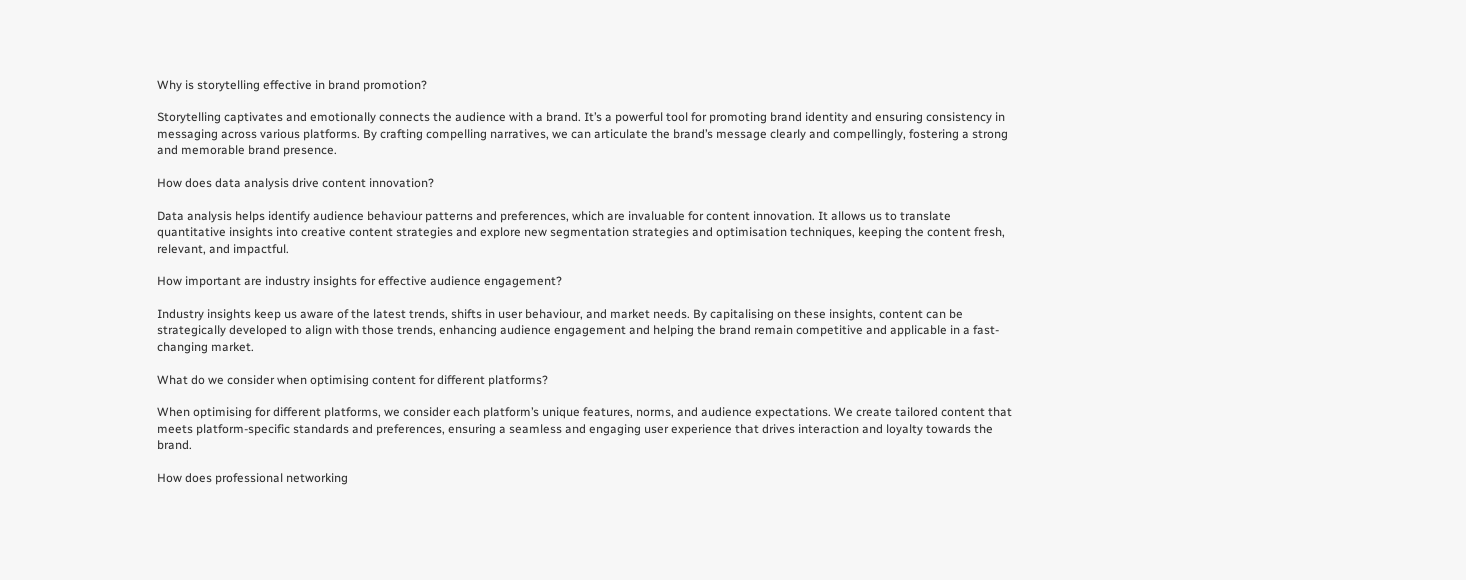Why is storytelling effective in brand promotion?

Storytelling captivates and emotionally connects the audience with a brand. It’s a powerful tool for promoting brand identity and ensuring consistency in messaging across various platforms. By crafting compelling narratives, we can articulate the brand’s message clearly and compellingly, fostering a strong and memorable brand presence.

How does data analysis drive content innovation?

Data analysis helps identify audience behaviour patterns and preferences, which are invaluable for content innovation. It allows us to translate quantitative insights into creative content strategies and explore new segmentation strategies and optimisation techniques, keeping the content fresh, relevant, and impactful.

How important are industry insights for effective audience engagement?

Industry insights keep us aware of the latest trends, shifts in user behaviour, and market needs. By capitalising on these insights, content can be strategically developed to align with those trends, enhancing audience engagement and helping the brand remain competitive and applicable in a fast-changing market.

What do we consider when optimising content for different platforms?

When optimising for different platforms, we consider each platform’s unique features, norms, and audience expectations. We create tailored content that meets platform-specific standards and preferences, ensuring a seamless and engaging user experience that drives interaction and loyalty towards the brand.

How does professional networking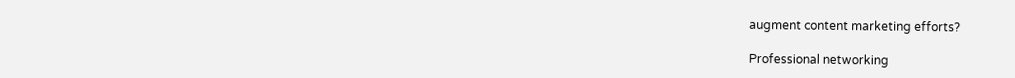augment content marketing efforts?

Professional networking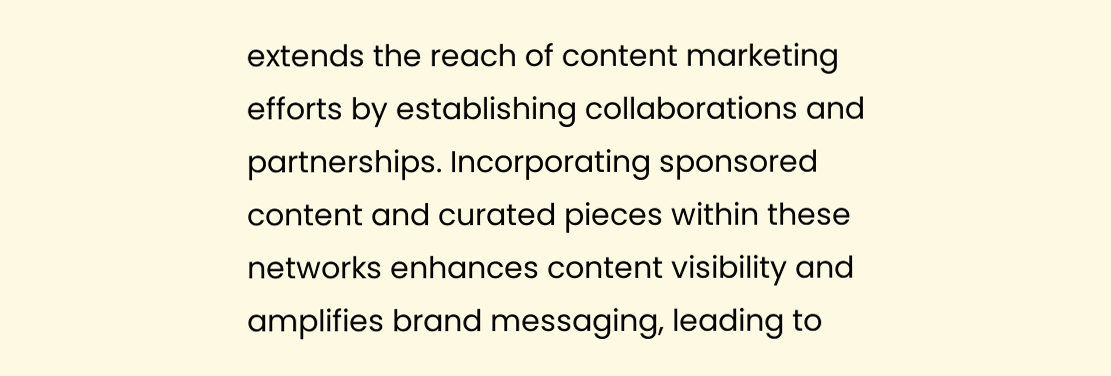extends the reach of content marketing efforts by establishing collaborations and partnerships. Incorporating sponsored content and curated pieces within these networks enhances content visibility and amplifies brand messaging, leading to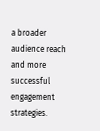a broader audience reach and more successful engagement strategies.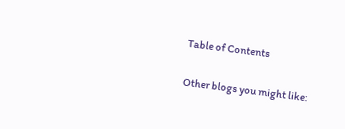Table of Contents

Other blogs you might like: